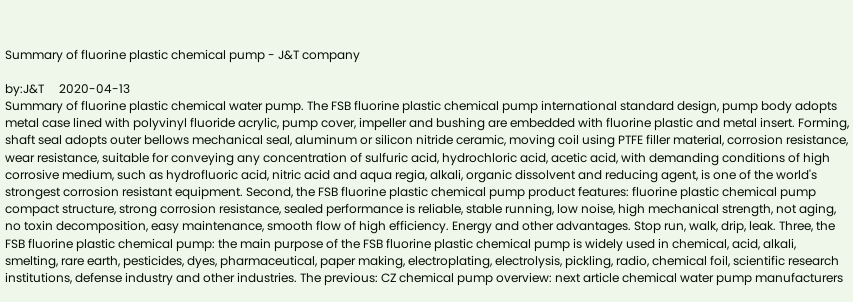Summary of fluorine plastic chemical pump - J&T company

by:J&T     2020-04-13
Summary of fluorine plastic chemical water pump. The FSB fluorine plastic chemical pump international standard design, pump body adopts metal case lined with polyvinyl fluoride acrylic, pump cover, impeller and bushing are embedded with fluorine plastic and metal insert. Forming, shaft seal adopts outer bellows mechanical seal, aluminum or silicon nitride ceramic, moving coil using PTFE filler material, corrosion resistance, wear resistance, suitable for conveying any concentration of sulfuric acid, hydrochloric acid, acetic acid, with demanding conditions of high corrosive medium, such as hydrofluoric acid, nitric acid and aqua regia, alkali, organic dissolvent and reducing agent, is one of the world's strongest corrosion resistant equipment. Second, the FSB fluorine plastic chemical pump product features: fluorine plastic chemical pump compact structure, strong corrosion resistance, sealed performance is reliable, stable running, low noise, high mechanical strength, not aging, no toxin decomposition, easy maintenance, smooth flow of high efficiency. Energy and other advantages. Stop run, walk, drip, leak. Three, the FSB fluorine plastic chemical pump: the main purpose of the FSB fluorine plastic chemical pump is widely used in chemical, acid, alkali, smelting, rare earth, pesticides, dyes, pharmaceutical, paper making, electroplating, electrolysis, pickling, radio, chemical foil, scientific research institutions, defense industry and other industries. The previous: CZ chemical pump overview: next article chemical water pump manufacturers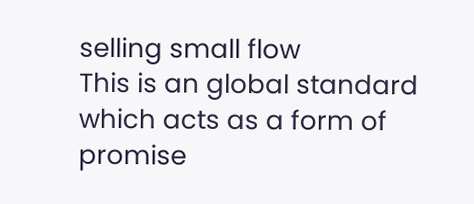selling small flow
This is an global standard which acts as a form of promise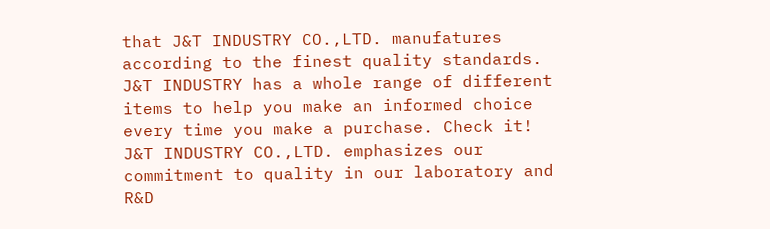that J&T INDUSTRY CO.,LTD. manufatures according to the finest quality standards.
J&T INDUSTRY has a whole range of different items to help you make an informed choice every time you make a purchase. Check it!
J&T INDUSTRY CO.,LTD. emphasizes our commitment to quality in our laboratory and R&D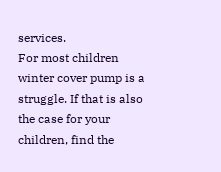services.
For most children winter cover pump is a struggle. If that is also the case for your children, find the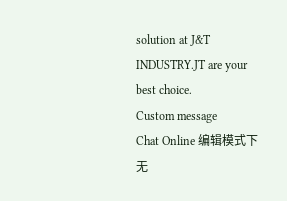solution at J&T INDUSTRY.JT are your best choice.
Custom message
Chat Online 编辑模式下无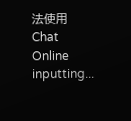法使用
Chat Online inputting...